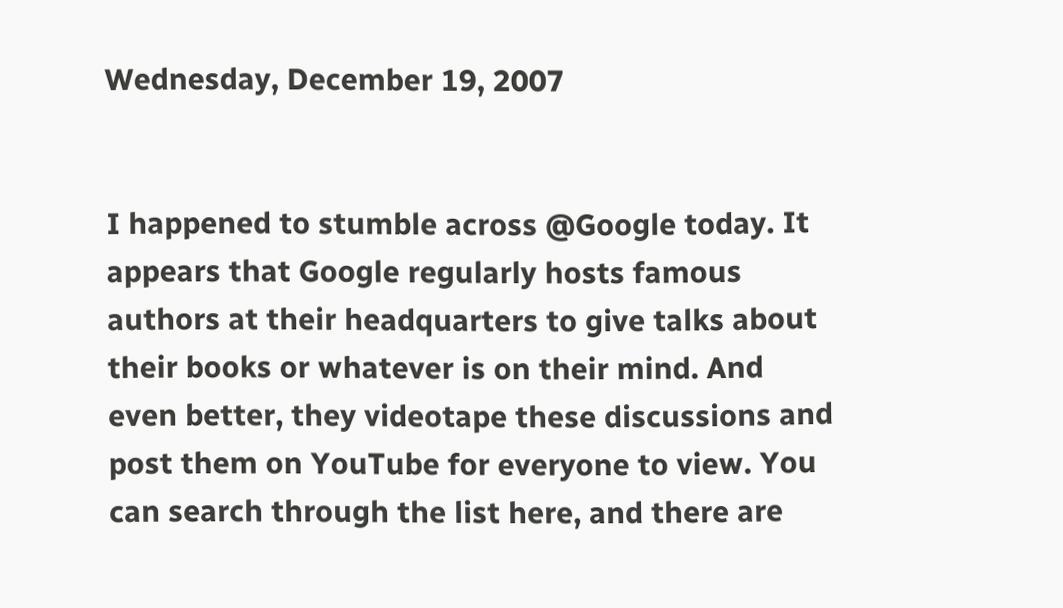Wednesday, December 19, 2007


I happened to stumble across @Google today. It appears that Google regularly hosts famous authors at their headquarters to give talks about their books or whatever is on their mind. And even better, they videotape these discussions and post them on YouTube for everyone to view. You can search through the list here, and there are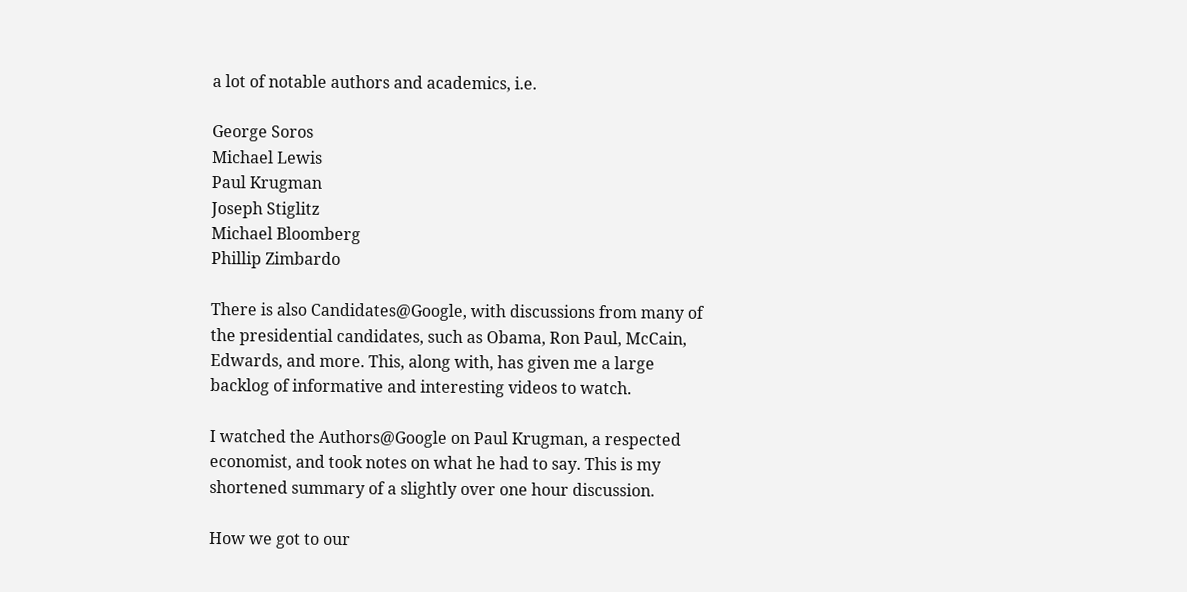a lot of notable authors and academics, i.e.

George Soros
Michael Lewis
Paul Krugman
Joseph Stiglitz
Michael Bloomberg
Phillip Zimbardo

There is also Candidates@Google, with discussions from many of the presidential candidates, such as Obama, Ron Paul, McCain, Edwards, and more. This, along with, has given me a large backlog of informative and interesting videos to watch.

I watched the Authors@Google on Paul Krugman, a respected economist, and took notes on what he had to say. This is my shortened summary of a slightly over one hour discussion.

How we got to our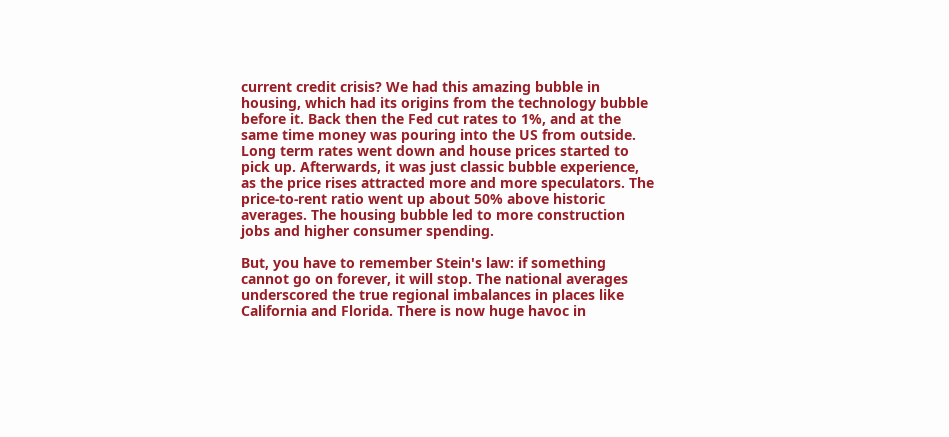current credit crisis? We had this amazing bubble in housing, which had its origins from the technology bubble before it. Back then the Fed cut rates to 1%, and at the same time money was pouring into the US from outside. Long term rates went down and house prices started to pick up. Afterwards, it was just classic bubble experience, as the price rises attracted more and more speculators. The price-to-rent ratio went up about 50% above historic averages. The housing bubble led to more construction jobs and higher consumer spending.

But, you have to remember Stein's law: if something cannot go on forever, it will stop. The national averages underscored the true regional imbalances in places like California and Florida. There is now huge havoc in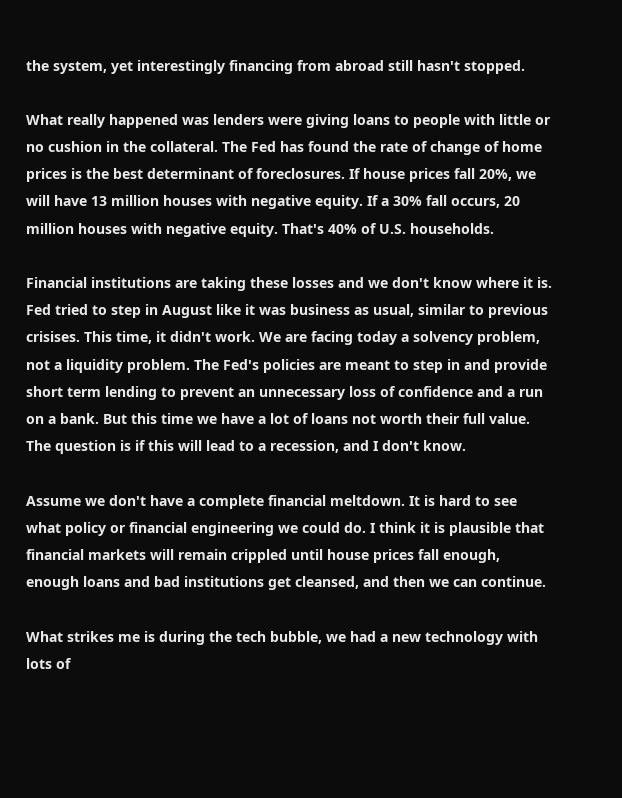the system, yet interestingly financing from abroad still hasn't stopped.

What really happened was lenders were giving loans to people with little or no cushion in the collateral. The Fed has found the rate of change of home prices is the best determinant of foreclosures. If house prices fall 20%, we will have 13 million houses with negative equity. If a 30% fall occurs, 20 million houses with negative equity. That's 40% of U.S. households.

Financial institutions are taking these losses and we don't know where it is. Fed tried to step in August like it was business as usual, similar to previous crisises. This time, it didn't work. We are facing today a solvency problem, not a liquidity problem. The Fed's policies are meant to step in and provide short term lending to prevent an unnecessary loss of confidence and a run on a bank. But this time we have a lot of loans not worth their full value. The question is if this will lead to a recession, and I don't know.

Assume we don't have a complete financial meltdown. It is hard to see what policy or financial engineering we could do. I think it is plausible that financial markets will remain crippled until house prices fall enough, enough loans and bad institutions get cleansed, and then we can continue.

What strikes me is during the tech bubble, we had a new technology with lots of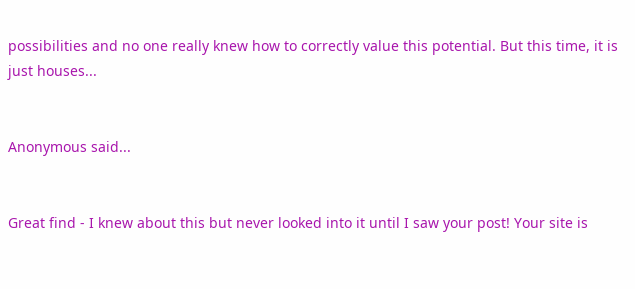possibilities and no one really knew how to correctly value this potential. But this time, it is just houses...


Anonymous said...


Great find - I knew about this but never looked into it until I saw your post! Your site is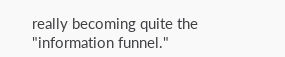really becoming quite the "information funnel."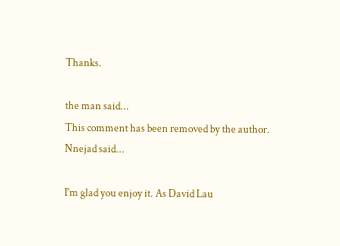Thanks.

the man said...
This comment has been removed by the author.
Nnejad said...

I'm glad you enjoy it. As David Lau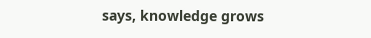says, knowledge grows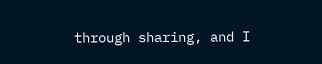through sharing, and I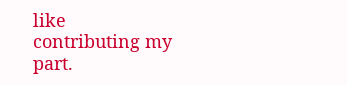like contributing my part.